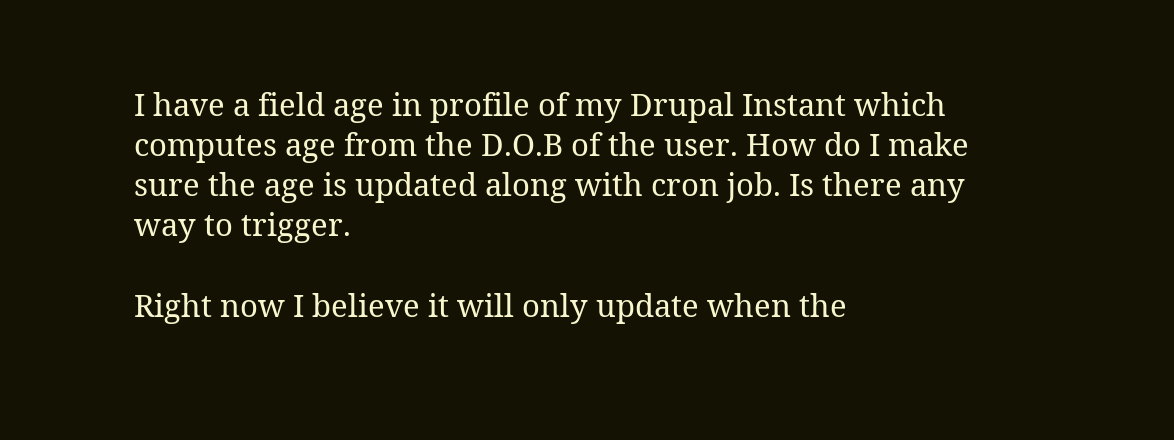I have a field age in profile of my Drupal Instant which computes age from the D.O.B of the user. How do I make sure the age is updated along with cron job. Is there any way to trigger.

Right now I believe it will only update when the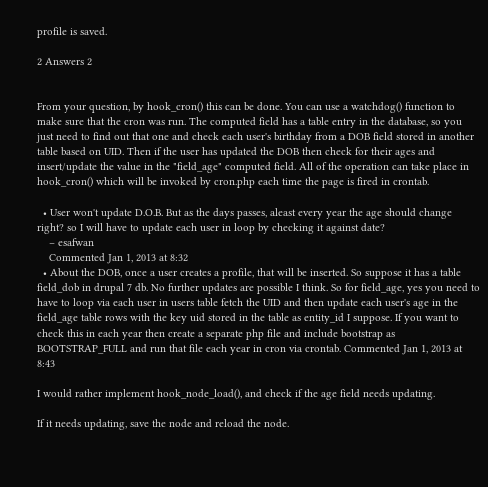profile is saved.

2 Answers 2


From your question, by hook_cron() this can be done. You can use a watchdog() function to make sure that the cron was run. The computed field has a table entry in the database, so you just need to find out that one and check each user's birthday from a DOB field stored in another table based on UID. Then if the user has updated the DOB then check for their ages and insert/update the value in the "field_age" computed field. All of the operation can take place in hook_cron() which will be invoked by cron.php each time the page is fired in crontab.

  • User won't update D.O.B. But as the days passes, aleast every year the age should change right? so I will have to update each user in loop by checking it against date?
    – esafwan
    Commented Jan 1, 2013 at 8:32
  • About the DOB, once a user creates a profile, that will be inserted. So suppose it has a table field_dob in drupal 7 db. No further updates are possible I think. So for field_age, yes you need to have to loop via each user in users table fetch the UID and then update each user's age in the field_age table rows with the key uid stored in the table as entity_id I suppose. If you want to check this in each year then create a separate php file and include bootstrap as BOOTSTRAP_FULL and run that file each year in cron via crontab. Commented Jan 1, 2013 at 8:43

I would rather implement hook_node_load(), and check if the age field needs updating.

If it needs updating, save the node and reload the node.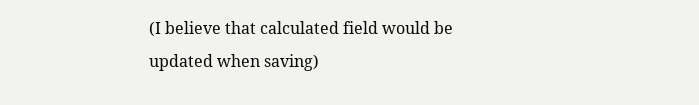(I believe that calculated field would be updated when saving)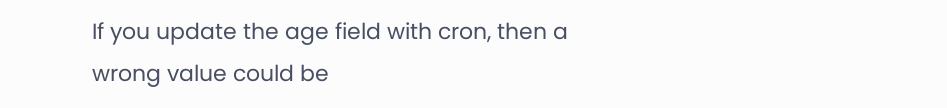If you update the age field with cron, then a wrong value could be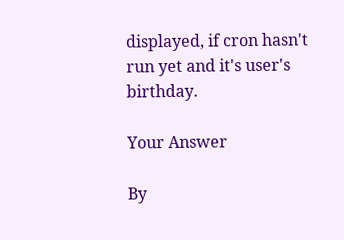displayed, if cron hasn't run yet and it's user's birthday.

Your Answer

By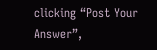clicking “Post Your Answer”,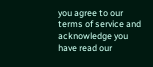you agree to our terms of service and acknowledge you have read our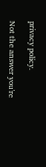privacy policy.

Not the answer you're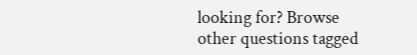looking for? Browse other questions tagged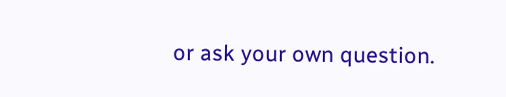or ask your own question.